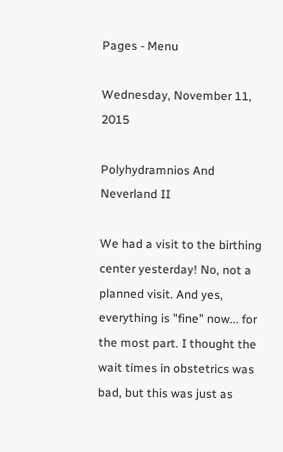Pages - Menu

Wednesday, November 11, 2015

Polyhydramnios And Neverland II

We had a visit to the birthing center yesterday! No, not a planned visit. And yes, everything is "fine" now... for the most part. I thought the wait times in obstetrics was bad, but this was just as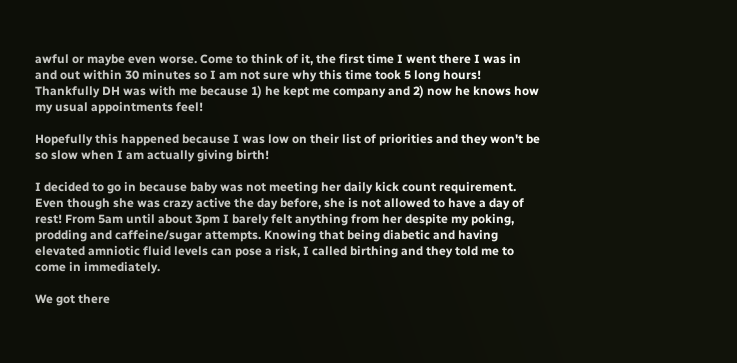awful or maybe even worse. Come to think of it, the first time I went there I was in and out within 30 minutes so I am not sure why this time took 5 long hours! Thankfully DH was with me because 1) he kept me company and 2) now he knows how my usual appointments feel!

Hopefully this happened because I was low on their list of priorities and they won't be so slow when I am actually giving birth!

I decided to go in because baby was not meeting her daily kick count requirement. Even though she was crazy active the day before, she is not allowed to have a day of rest! From 5am until about 3pm I barely felt anything from her despite my poking, prodding and caffeine/sugar attempts. Knowing that being diabetic and having elevated amniotic fluid levels can pose a risk, I called birthing and they told me to come in immediately.

We got there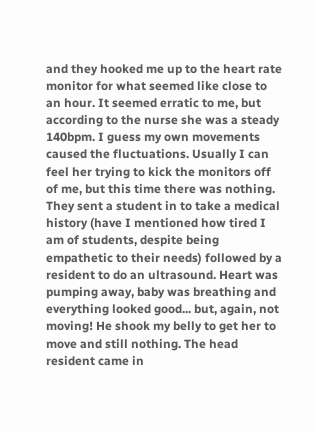and they hooked me up to the heart rate monitor for what seemed like close to an hour. It seemed erratic to me, but according to the nurse she was a steady 140bpm. I guess my own movements caused the fluctuations. Usually I can feel her trying to kick the monitors off of me, but this time there was nothing. They sent a student in to take a medical history (have I mentioned how tired I am of students, despite being empathetic to their needs) followed by a resident to do an ultrasound. Heart was pumping away, baby was breathing and everything looked good... but, again, not moving! He shook my belly to get her to move and still nothing. The head resident came in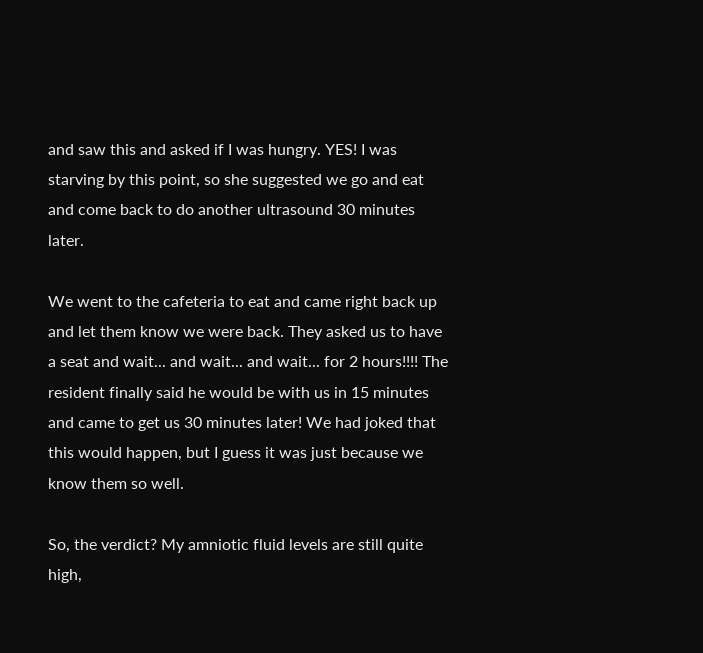and saw this and asked if I was hungry. YES! I was starving by this point, so she suggested we go and eat and come back to do another ultrasound 30 minutes later.

We went to the cafeteria to eat and came right back up and let them know we were back. They asked us to have a seat and wait... and wait... and wait... for 2 hours!!!! The resident finally said he would be with us in 15 minutes and came to get us 30 minutes later! We had joked that this would happen, but I guess it was just because we know them so well.

So, the verdict? My amniotic fluid levels are still quite high,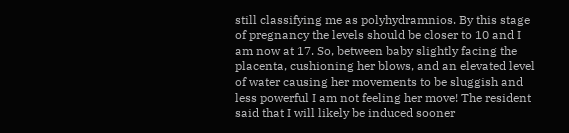still classifying me as polyhydramnios. By this stage of pregnancy the levels should be closer to 10 and I am now at 17. So, between baby slightly facing the placenta, cushioning her blows, and an elevated level of water causing her movements to be sluggish and less powerful I am not feeling her move! The resident said that I will likely be induced sooner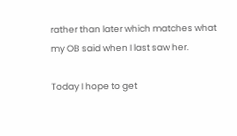rather than later which matches what my OB said when I last saw her.

Today I hope to get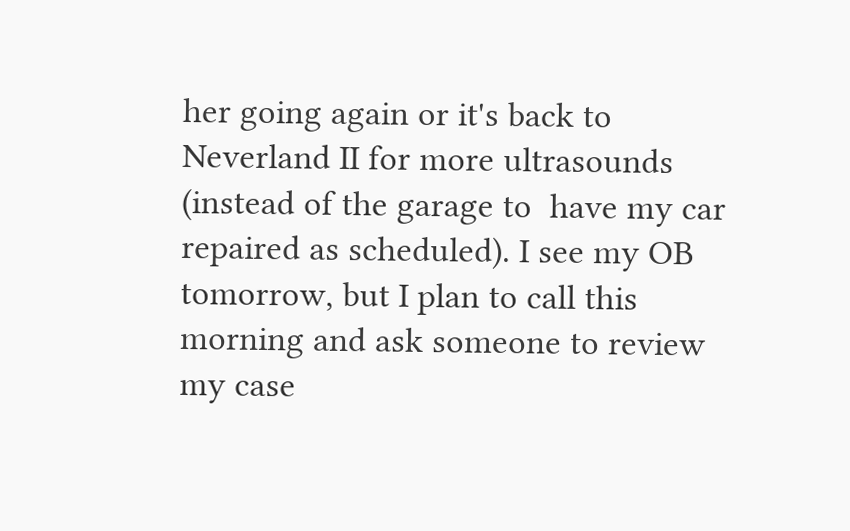her going again or it's back to Neverland II for more ultrasounds (instead of the garage to  have my car repaired as scheduled). I see my OB tomorrow, but I plan to call this morning and ask someone to review my case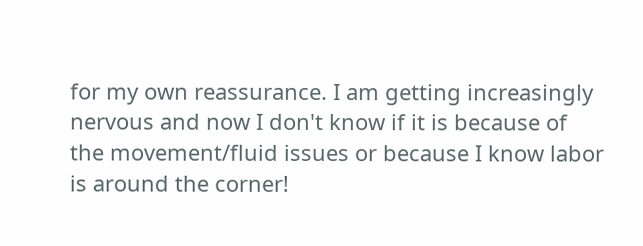for my own reassurance. I am getting increasingly nervous and now I don't know if it is because of the movement/fluid issues or because I know labor is around the corner!